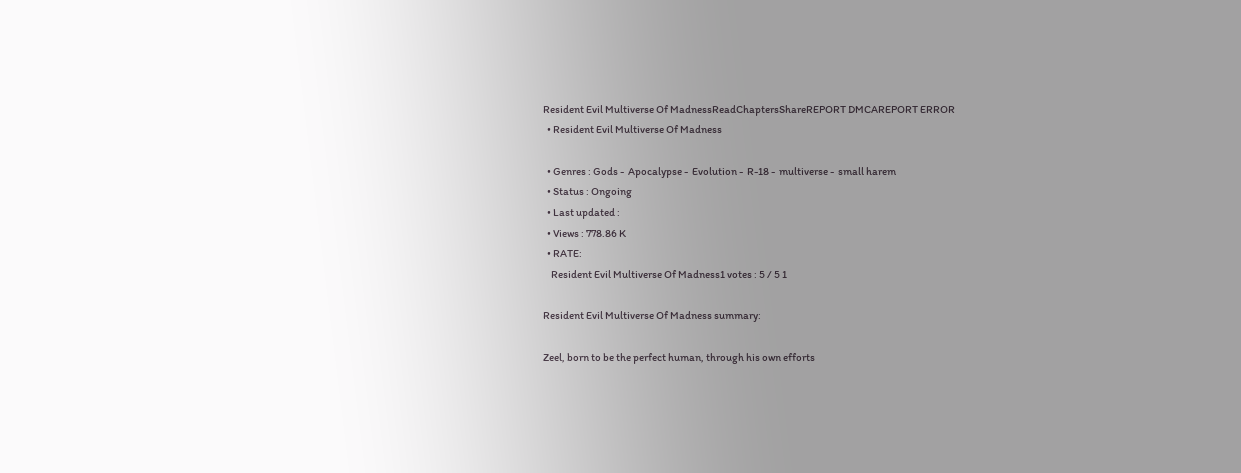Resident Evil Multiverse Of MadnessReadChaptersShareREPORT DMCAREPORT ERROR
  • Resident Evil Multiverse Of Madness

  • Genres : Gods -  Apocalypse -  Evolution -  R-18 -  multiverse -  small harem
  • Status : Ongoing
  • Last updated :
  • Views : 778.86 K
  • RATE:
    Resident Evil Multiverse Of Madness1 votes : 5 / 5 1

Resident Evil Multiverse Of Madness summary:

Zeel, born to be the perfect human, through his own efforts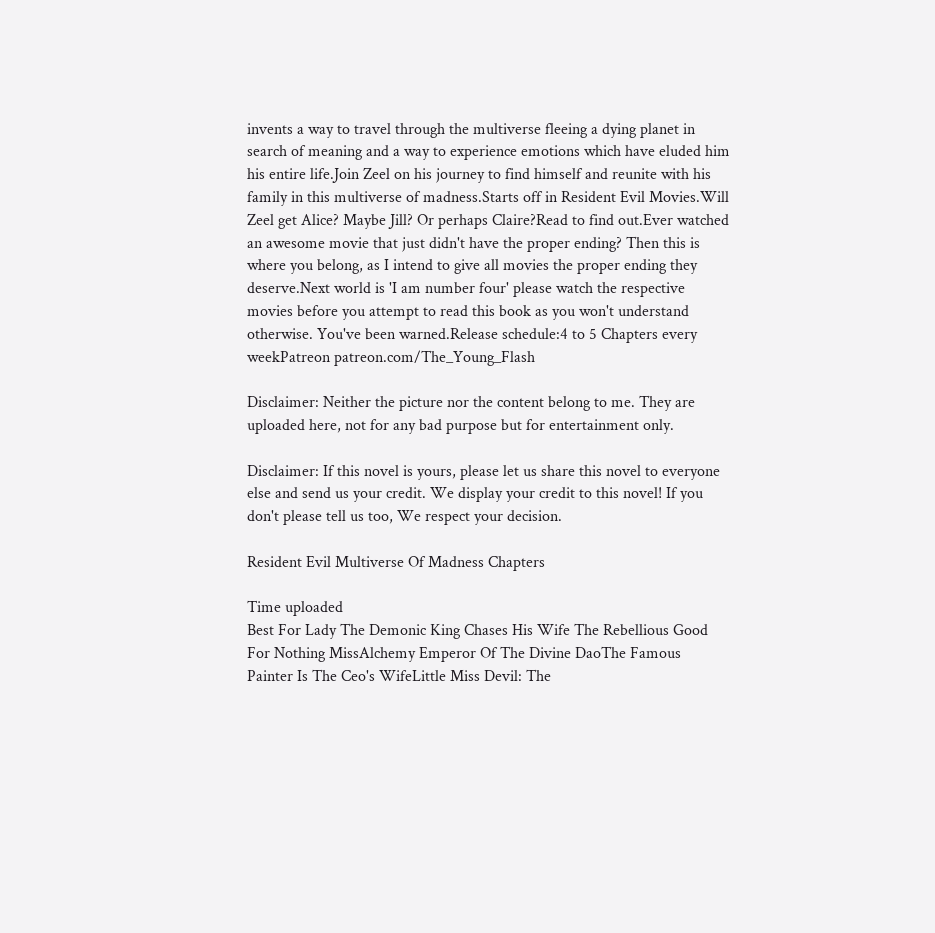invents a way to travel through the multiverse fleeing a dying planet in search of meaning and a way to experience emotions which have eluded him his entire life.Join Zeel on his journey to find himself and reunite with his family in this multiverse of madness.Starts off in Resident Evil Movies.Will Zeel get Alice? Maybe Jill? Or perhaps Claire?Read to find out.Ever watched an awesome movie that just didn't have the proper ending? Then this is where you belong, as I intend to give all movies the proper ending they deserve.Next world is 'I am number four' please watch the respective movies before you attempt to read this book as you won't understand otherwise. You've been warned.Release schedule:4 to 5 Chapters every weekPatreon patreon.com/The_Young_Flash

Disclaimer: Neither the picture nor the content belong to me. They are uploaded here, not for any bad purpose but for entertainment only.

Disclaimer: If this novel is yours, please let us share this novel to everyone else and send us your credit. We display your credit to this novel! If you don't please tell us too, We respect your decision.

Resident Evil Multiverse Of Madness Chapters

Time uploaded
Best For Lady The Demonic King Chases His Wife The Rebellious Good For Nothing MissAlchemy Emperor Of The Divine DaoThe Famous Painter Is The Ceo's WifeLittle Miss Devil: The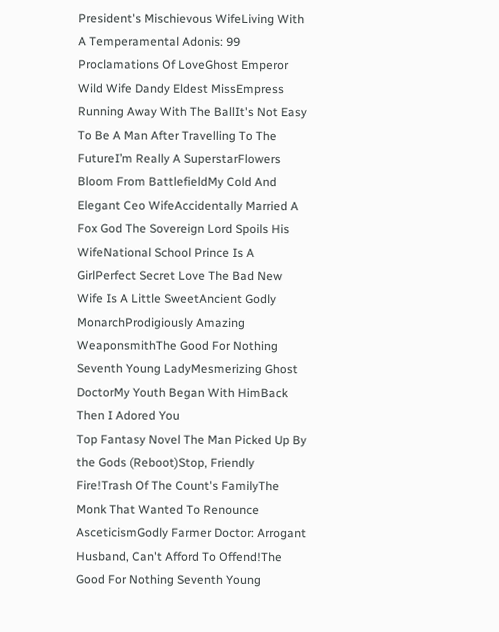President's Mischievous WifeLiving With A Temperamental Adonis: 99 Proclamations Of LoveGhost Emperor Wild Wife Dandy Eldest MissEmpress Running Away With The BallIt's Not Easy To Be A Man After Travelling To The FutureI’m Really A SuperstarFlowers Bloom From BattlefieldMy Cold And Elegant Ceo WifeAccidentally Married A Fox God The Sovereign Lord Spoils His WifeNational School Prince Is A GirlPerfect Secret Love The Bad New Wife Is A Little SweetAncient Godly MonarchProdigiously Amazing WeaponsmithThe Good For Nothing Seventh Young LadyMesmerizing Ghost DoctorMy Youth Began With HimBack Then I Adored You
Top Fantasy Novel The Man Picked Up By the Gods (Reboot)Stop, Friendly Fire!Trash Of The Count's FamilyThe Monk That Wanted To Renounce AsceticismGodly Farmer Doctor: Arrogant Husband, Can't Afford To Offend!The Good For Nothing Seventh Young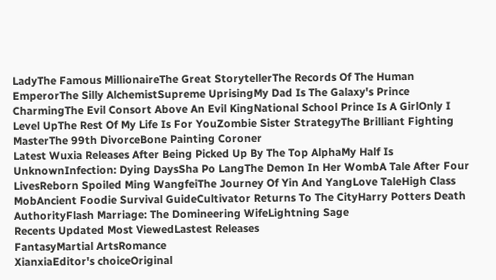LadyThe Famous MillionaireThe Great StorytellerThe Records Of The Human EmperorThe Silly AlchemistSupreme UprisingMy Dad Is The Galaxy's Prince CharmingThe Evil Consort Above An Evil KingNational School Prince Is A GirlOnly I Level UpThe Rest Of My Life Is For YouZombie Sister StrategyThe Brilliant Fighting MasterThe 99th DivorceBone Painting Coroner
Latest Wuxia Releases After Being Picked Up By The Top AlphaMy Half Is UnknownInfection: Dying DaysSha Po LangThe Demon In Her WombA Tale After Four LivesReborn Spoiled Ming WangfeiThe Journey Of Yin And YangLove TaleHigh Class MobAncient Foodie Survival GuideCultivator Returns To The CityHarry Potters Death AuthorityFlash Marriage: The Domineering WifeLightning Sage
Recents Updated Most ViewedLastest Releases
FantasyMartial ArtsRomance
XianxiaEditor's choiceOriginal